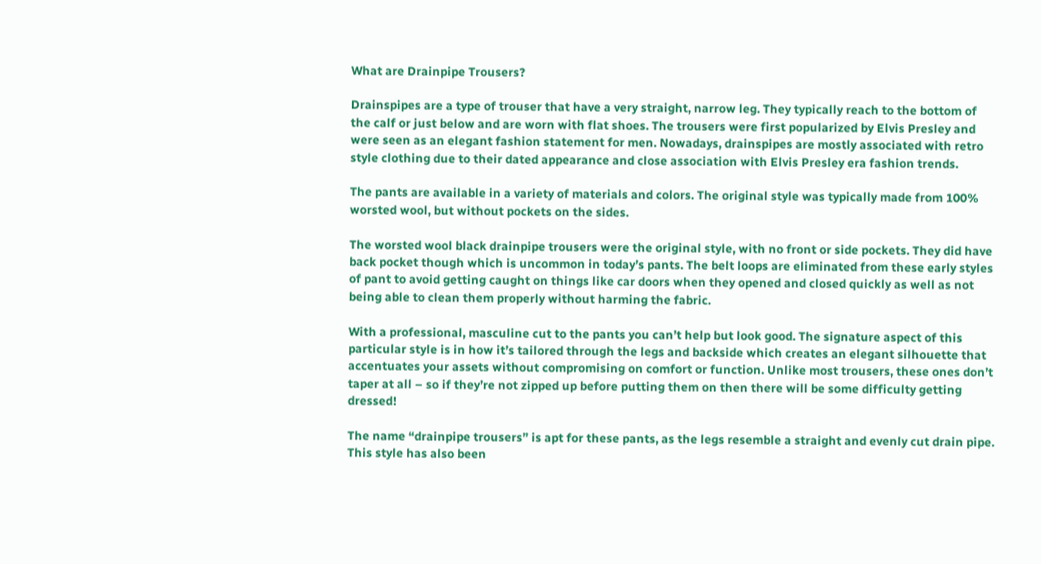What are Drainpipe Trousers?

Drainspipes are a type of trouser that have a very straight, narrow leg. They typically reach to the bottom of the calf or just below and are worn with flat shoes. The trousers were first popularized by Elvis Presley and were seen as an elegant fashion statement for men. Nowadays, drainspipes are mostly associated with retro style clothing due to their dated appearance and close association with Elvis Presley era fashion trends.

The pants are available in a variety of materials and colors. The original style was typically made from 100% worsted wool, but without pockets on the sides.

The worsted wool black drainpipe trousers were the original style, with no front or side pockets. They did have back pocket though which is uncommon in today’s pants. The belt loops are eliminated from these early styles of pant to avoid getting caught on things like car doors when they opened and closed quickly as well as not being able to clean them properly without harming the fabric.

With a professional, masculine cut to the pants you can’t help but look good. The signature aspect of this particular style is in how it’s tailored through the legs and backside which creates an elegant silhouette that accentuates your assets without compromising on comfort or function. Unlike most trousers, these ones don’t taper at all – so if they’re not zipped up before putting them on then there will be some difficulty getting dressed!

The name “drainpipe trousers” is apt for these pants, as the legs resemble a straight and evenly cut drain pipe. This style has also been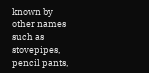known by other names such as stovepipes, pencil pants,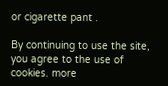or cigarette pant .

By continuing to use the site, you agree to the use of cookies. more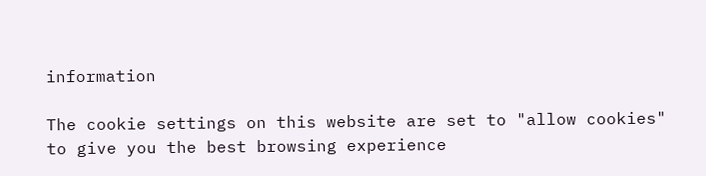information

The cookie settings on this website are set to "allow cookies" to give you the best browsing experience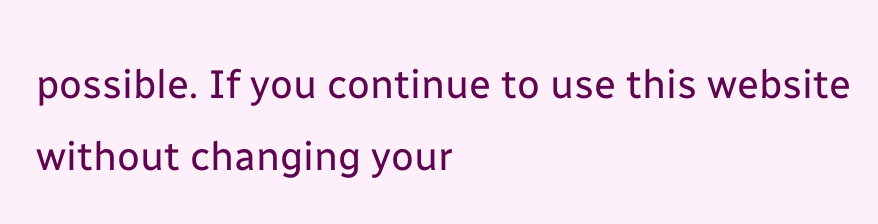possible. If you continue to use this website without changing your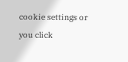cookie settings or you click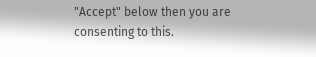"Accept" below then you are consenting to this.